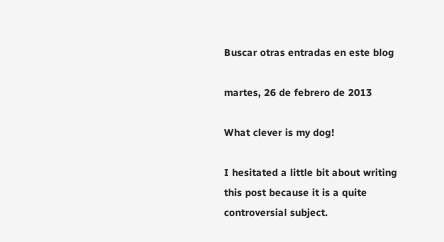Buscar otras entradas en este blog

martes, 26 de febrero de 2013

What clever is my dog!

I hesitated a little bit about writing this post because it is a quite controversial subject.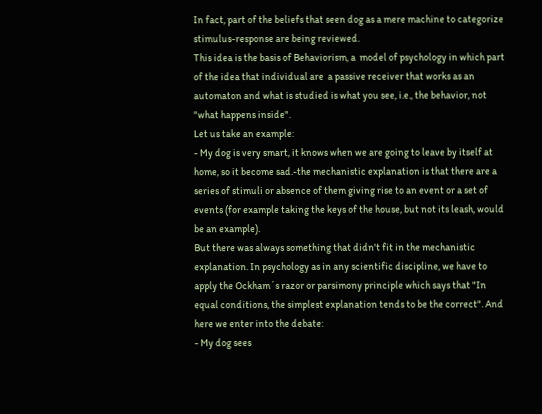In fact, part of the beliefs that seen dog as a mere machine to categorize stimulus-response are being reviewed.
This idea is the basis of Behaviorism, a  model of psychology in which part of the idea that individual are  a passive receiver that works as an automaton and what is studied is what you see, i.e., the behavior, not "what happens inside".
Let us take an example:
- My dog is very smart, it knows when we are going to leave by itself at home, so it become sad.-the mechanistic explanation is that there are a series of stimuli or absence of them giving rise to an event or a set of events (for example taking the keys of the house, but not its leash, would be an example).
But there was always something that didn't fit in the mechanistic explanation. In psychology as in any scientific discipline, we have to apply the Ockham´s razor or parsimony principle which says that "In equal conditions, the simplest explanation tends to be the correct". And here we enter into the debate:
- My dog sees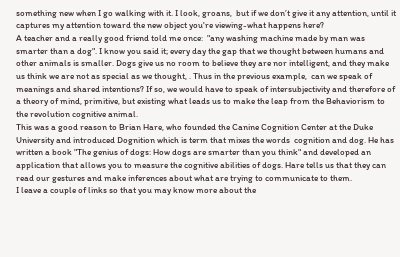something new when I go walking with it. I look, groans,  but if we don’t give it any attention, until it captures my attention toward the new object you're viewing-what happens here?
A teacher and a really good friend told me once:  "any washing machine made by man was smarter than a dog". I know you said it; every day the gap that we thought between humans and other animals is smaller. Dogs give us no room to believe they are nor intelligent, and they make us think we are not as special as we thought, . Thus in the previous example,  can we speak of meanings and shared intentions? If so, we would have to speak of intersubjectivity and therefore of a theory of mind, primitive, but existing what leads us to make the leap from the Behaviorism to the revolution cognitive animal.
This was a good reason to Brian Hare, who founded the Canine Cognition Center at the Duke University and introduced Dognition which is term that mixes the words  cognition and dog. He has written a book "The genius of dogs: How dogs are smarter than you think" and developed an application that allows you to measure the cognitive abilities of dogs. Hare tells us that they can read our gestures and make inferences about what are trying to communicate to them.
I leave a couple of links so that you may know more about the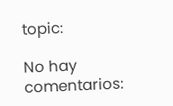topic:

No hay comentarios: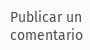Publicar un comentario